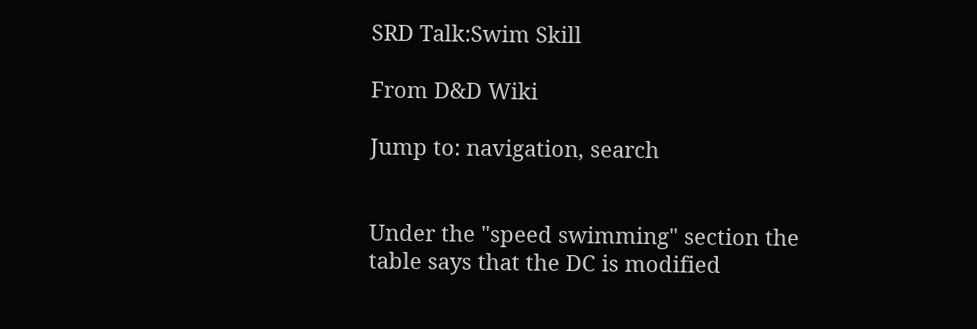SRD Talk:Swim Skill

From D&D Wiki

Jump to: navigation, search


Under the "speed swimming" section the table says that the DC is modified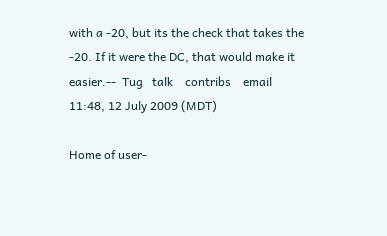with a -20, but its the check that takes the -20. If it were the DC, that would make it easier.--  Tug   talk    contribs    email   11:48, 12 July 2009 (MDT)

Home of user-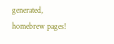generated,
homebrew pages!